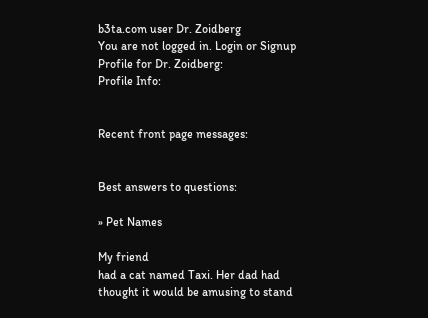b3ta.com user Dr. Zoidberg
You are not logged in. Login or Signup
Profile for Dr. Zoidberg:
Profile Info:


Recent front page messages:


Best answers to questions:

» Pet Names

My friend
had a cat named Taxi. Her dad had thought it would be amusing to stand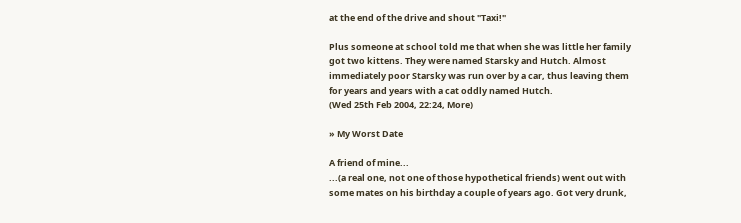at the end of the drive and shout "Taxi!"

Plus someone at school told me that when she was little her family got two kittens. They were named Starsky and Hutch. Almost immediately poor Starsky was run over by a car, thus leaving them for years and years with a cat oddly named Hutch.
(Wed 25th Feb 2004, 22:24, More)

» My Worst Date

A friend of mine...
...(a real one, not one of those hypothetical friends) went out with some mates on his birthday a couple of years ago. Got very drunk,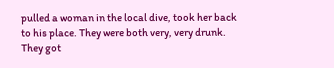pulled a woman in the local dive, took her back to his place. They were both very, very drunk. They got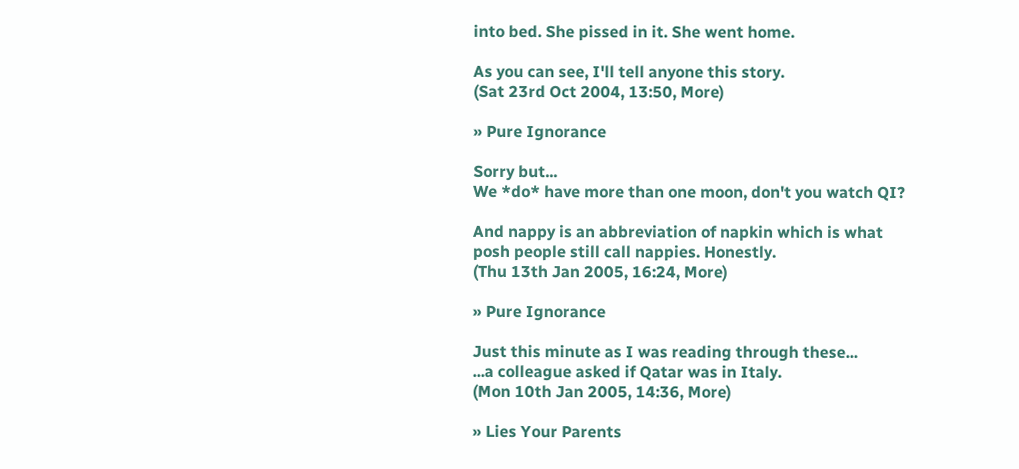into bed. She pissed in it. She went home.

As you can see, I'll tell anyone this story.
(Sat 23rd Oct 2004, 13:50, More)

» Pure Ignorance

Sorry but...
We *do* have more than one moon, don't you watch QI?

And nappy is an abbreviation of napkin which is what posh people still call nappies. Honestly.
(Thu 13th Jan 2005, 16:24, More)

» Pure Ignorance

Just this minute as I was reading through these...
...a colleague asked if Qatar was in Italy.
(Mon 10th Jan 2005, 14:36, More)

» Lies Your Parents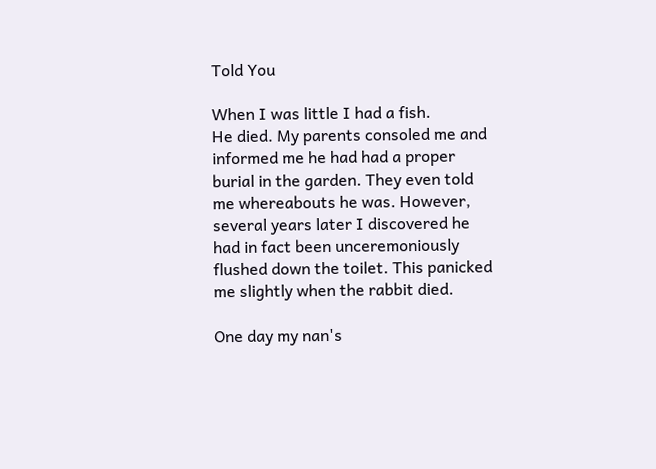Told You

When I was little I had a fish.
He died. My parents consoled me and informed me he had had a proper burial in the garden. They even told me whereabouts he was. However, several years later I discovered he had in fact been unceremoniously flushed down the toilet. This panicked me slightly when the rabbit died.

One day my nan's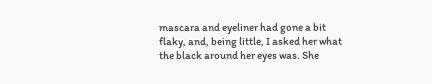mascara and eyeliner had gone a bit flaky, and, being little, I asked her what the black around her eyes was. She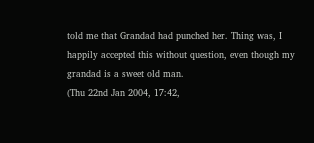told me that Grandad had punched her. Thing was, I happily accepted this without question, even though my grandad is a sweet old man.
(Thu 22nd Jan 2004, 17:42,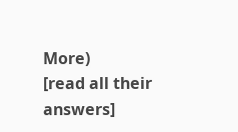More)
[read all their answers]